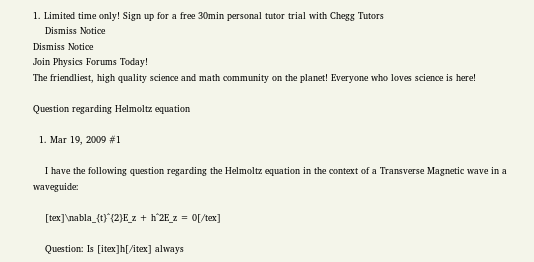1. Limited time only! Sign up for a free 30min personal tutor trial with Chegg Tutors
    Dismiss Notice
Dismiss Notice
Join Physics Forums Today!
The friendliest, high quality science and math community on the planet! Everyone who loves science is here!

Question regarding Helmoltz equation

  1. Mar 19, 2009 #1

    I have the following question regarding the Helmoltz equation in the context of a Transverse Magnetic wave in a waveguide:

    [tex]\nabla_{t}^{2}E_z + h^2E_z = 0[/tex]

    Question: Is [itex]h[/itex] always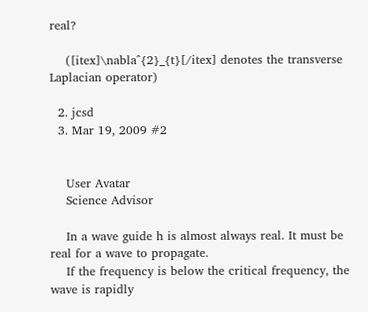real?

    ([itex]\nabla^{2}_{t}[/itex] denotes the transverse Laplacian operator)

  2. jcsd
  3. Mar 19, 2009 #2


    User Avatar
    Science Advisor

    In a wave guide h is almost always real. It must be real for a wave to propagate.
    If the frequency is below the critical frequency, the wave is rapidly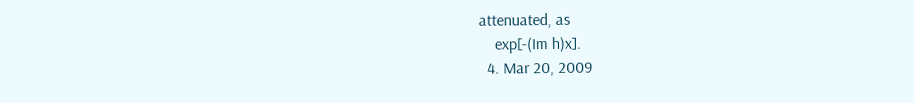attenuated, as
    exp[-(Im h)x].
  4. Mar 20, 2009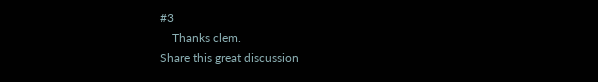#3
    Thanks clem.
Share this great discussion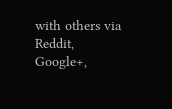with others via Reddit, Google+,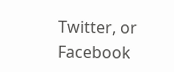Twitter, or Facebook